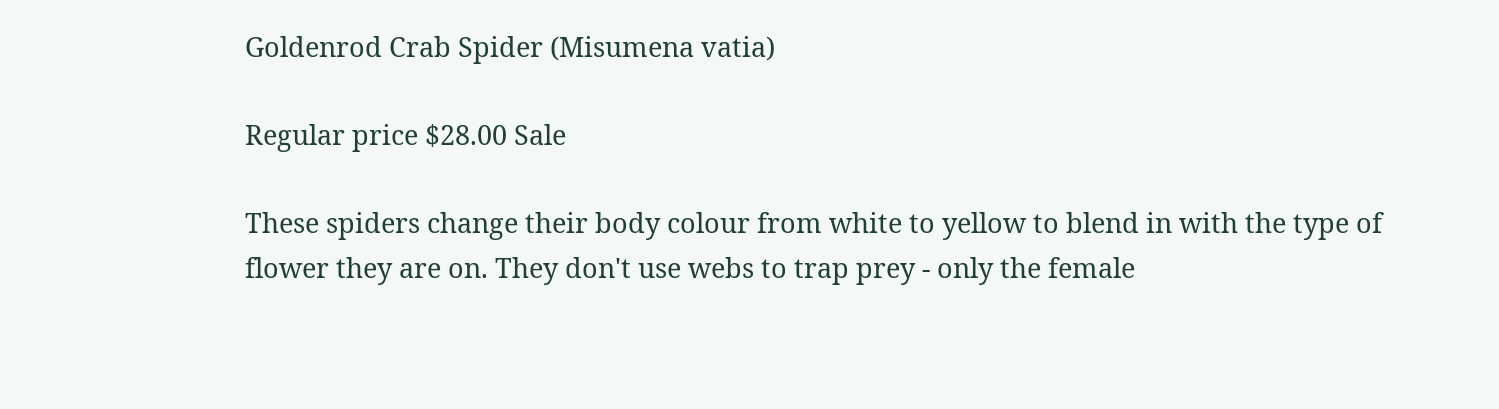Goldenrod Crab Spider (Misumena vatia)

Regular price $28.00 Sale

These spiders change their body colour from white to yellow to blend in with the type of flower they are on. They don't use webs to trap prey - only the female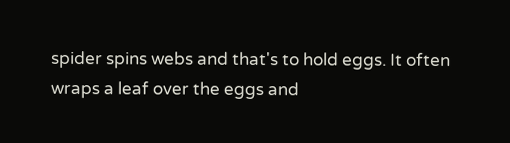spider spins webs and that's to hold eggs. It often wraps a leaf over the eggs and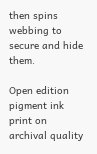then spins webbing to secure and hide them.

Open edition pigment ink print on archival quality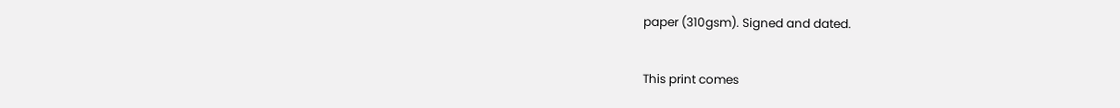paper (310gsm). Signed and dated.

This print comes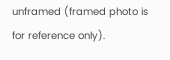unframed (framed photo is for reference only).